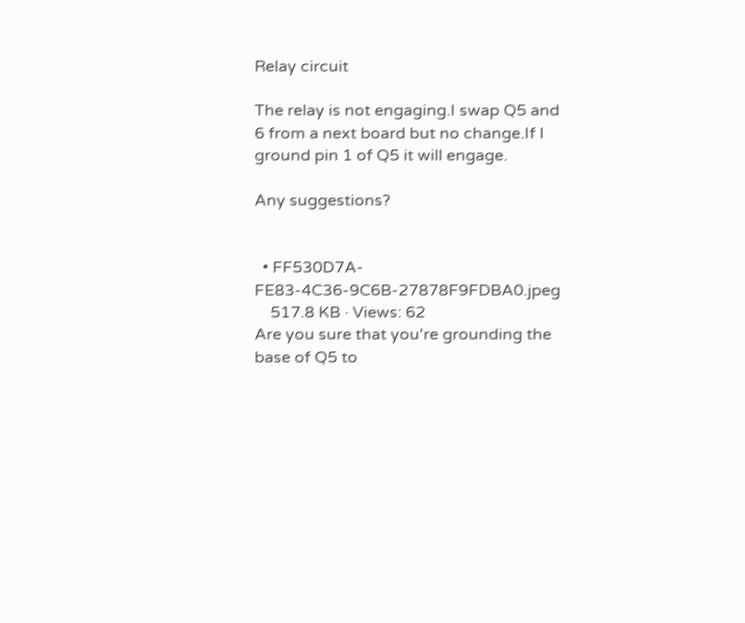Relay circuit

The relay is not engaging.I swap Q5 and 6 from a next board but no change.If I ground pin 1 of Q5 it will engage.

Any suggestions?


  • FF530D7A-FE83-4C36-9C6B-27878F9FDBA0.jpeg
    517.8 KB · Views: 62
Are you sure that you're grounding the base of Q5 to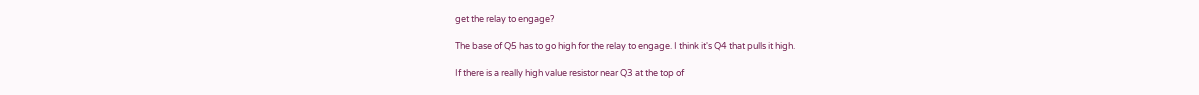get the relay to engage?

The base of Q5 has to go high for the relay to engage. I think it's Q4 that pulls it high.

If there is a really high value resistor near Q3 at the top of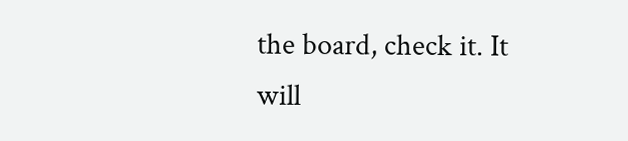the board, check it. It will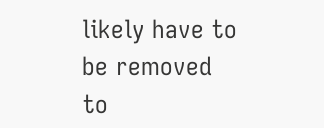likely have to be removed to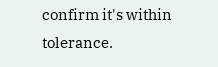confirm it's within tolerance.